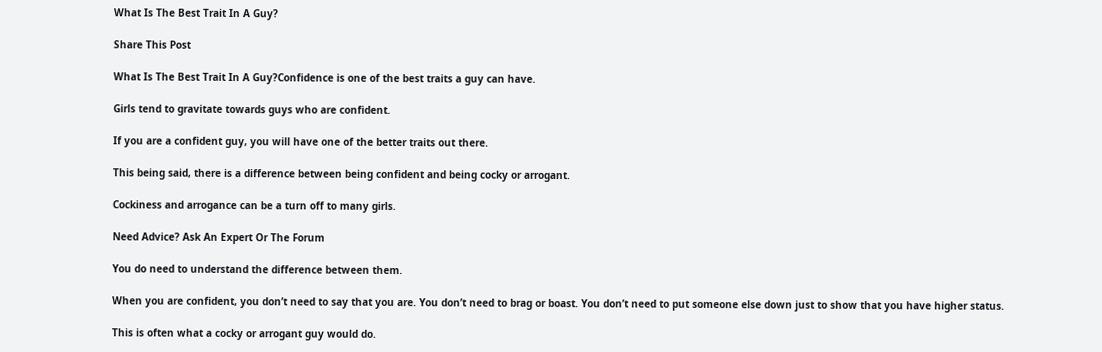What Is The Best Trait In A Guy?

Share This Post

What Is The Best Trait In A Guy?Confidence is one of the best traits a guy can have.

Girls tend to gravitate towards guys who are confident.

If you are a confident guy, you will have one of the better traits out there.

This being said, there is a difference between being confident and being cocky or arrogant.

Cockiness and arrogance can be a turn off to many girls.

Need Advice? Ask An Expert Or The Forum

You do need to understand the difference between them.

When you are confident, you don’t need to say that you are. You don’t need to brag or boast. You don’t need to put someone else down just to show that you have higher status.

This is often what a cocky or arrogant guy would do.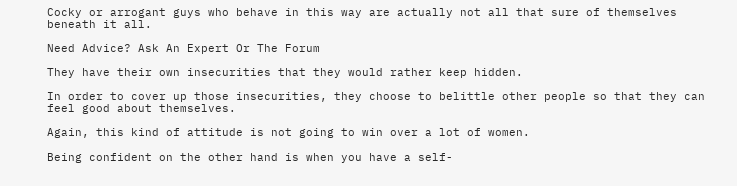Cocky or arrogant guys who behave in this way are actually not all that sure of themselves beneath it all.

Need Advice? Ask An Expert Or The Forum

They have their own insecurities that they would rather keep hidden.

In order to cover up those insecurities, they choose to belittle other people so that they can feel good about themselves.

Again, this kind of attitude is not going to win over a lot of women.

Being confident on the other hand is when you have a self-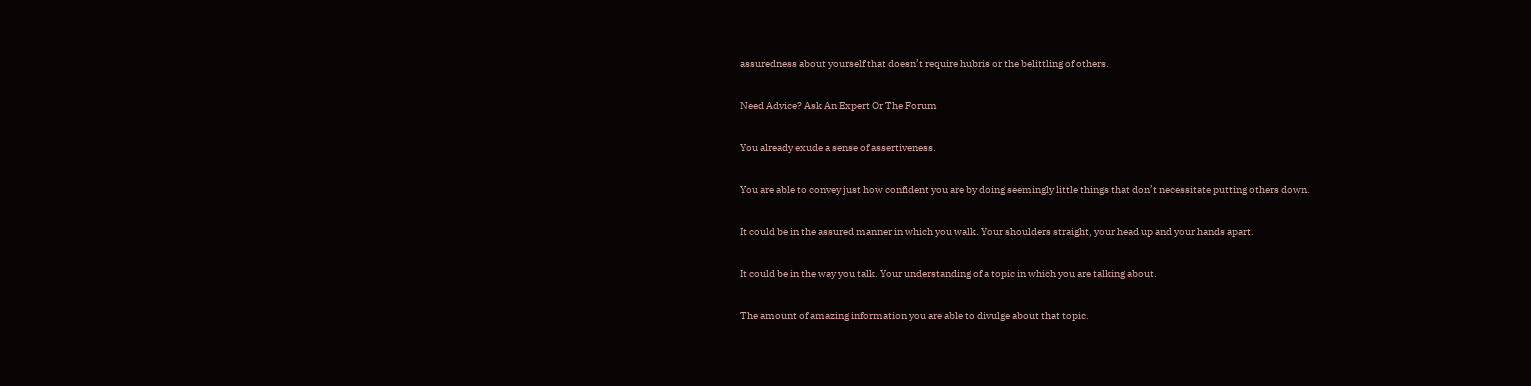assuredness about yourself that doesn’t require hubris or the belittling of others.

Need Advice? Ask An Expert Or The Forum

You already exude a sense of assertiveness.

You are able to convey just how confident you are by doing seemingly little things that don’t necessitate putting others down.

It could be in the assured manner in which you walk. Your shoulders straight, your head up and your hands apart.

It could be in the way you talk. Your understanding of a topic in which you are talking about.

The amount of amazing information you are able to divulge about that topic.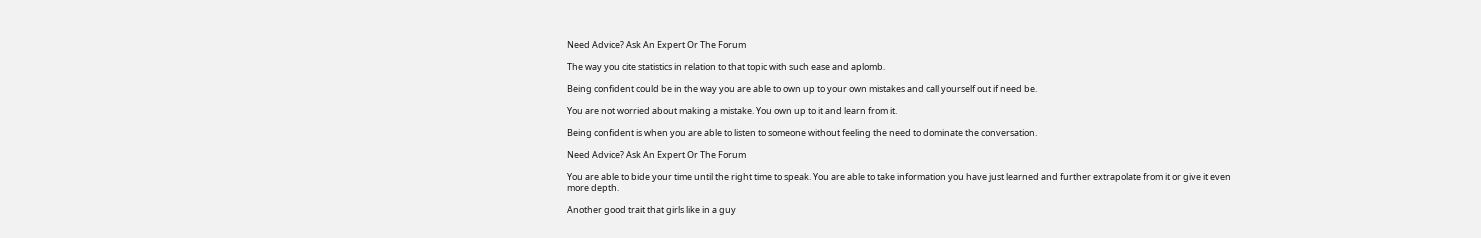Need Advice? Ask An Expert Or The Forum

The way you cite statistics in relation to that topic with such ease and aplomb.

Being confident could be in the way you are able to own up to your own mistakes and call yourself out if need be.

You are not worried about making a mistake. You own up to it and learn from it.

Being confident is when you are able to listen to someone without feeling the need to dominate the conversation.

Need Advice? Ask An Expert Or The Forum

You are able to bide your time until the right time to speak. You are able to take information you have just learned and further extrapolate from it or give it even more depth.

Another good trait that girls like in a guy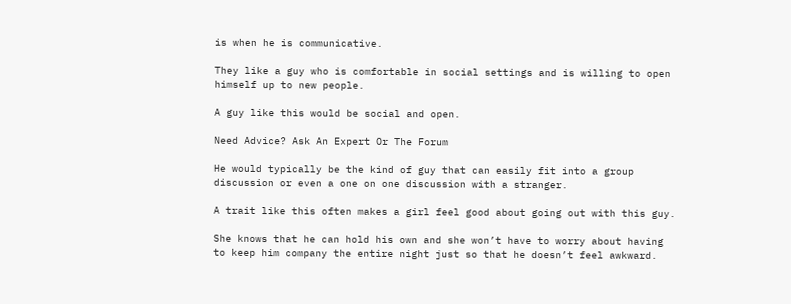is when he is communicative.

They like a guy who is comfortable in social settings and is willing to open himself up to new people.

A guy like this would be social and open.

Need Advice? Ask An Expert Or The Forum

He would typically be the kind of guy that can easily fit into a group discussion or even a one on one discussion with a stranger.

A trait like this often makes a girl feel good about going out with this guy.

She knows that he can hold his own and she won’t have to worry about having to keep him company the entire night just so that he doesn’t feel awkward.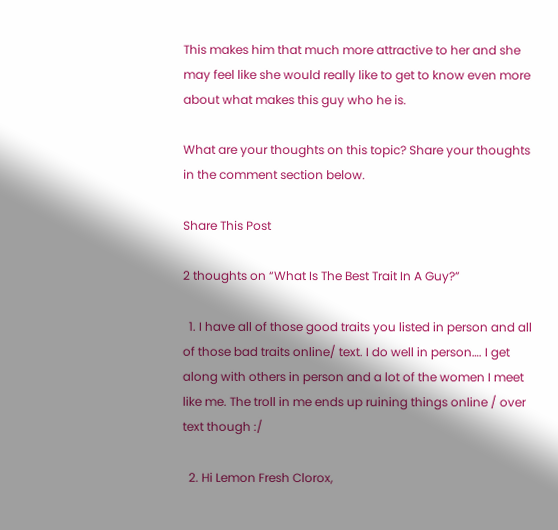This makes him that much more attractive to her and she may feel like she would really like to get to know even more about what makes this guy who he is.

What are your thoughts on this topic? Share your thoughts in the comment section below.

Share This Post

2 thoughts on “What Is The Best Trait In A Guy?”

  1. I have all of those good traits you listed in person and all of those bad traits online/ text. I do well in person…. I get along with others in person and a lot of the women I meet like me. The troll in me ends up ruining things online / over text though :/

  2. Hi Lemon Fresh Clorox,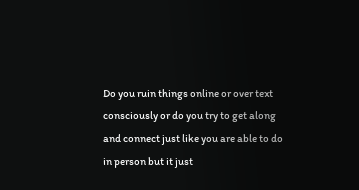Do you ruin things online or over text consciously or do you try to get along and connect just like you are able to do in person but it just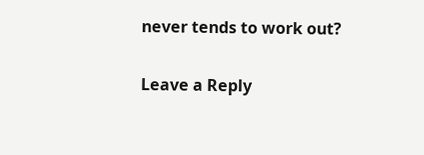never tends to work out?

Leave a Reply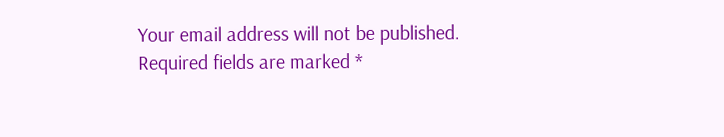Your email address will not be published. Required fields are marked *